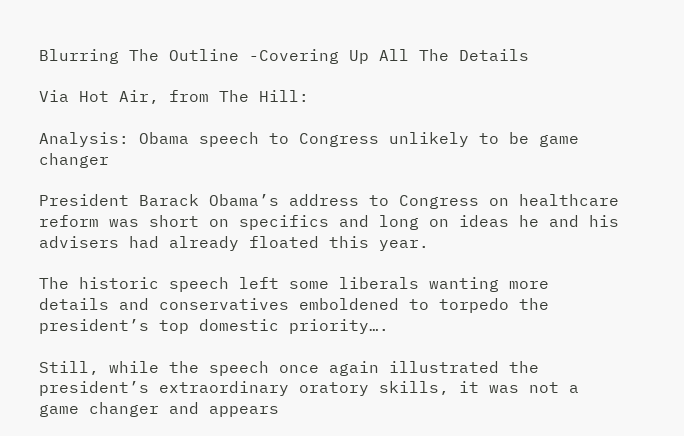Blurring The Outline -Covering Up All The Details

Via Hot Air, from The Hill:

Analysis: Obama speech to Congress unlikely to be game changer

President Barack Obama’s address to Congress on healthcare reform was short on specifics and long on ideas he and his advisers had already floated this year.

The historic speech left some liberals wanting more details and conservatives emboldened to torpedo the president’s top domestic priority….

Still, while the speech once again illustrated the president’s extraordinary oratory skills, it was not a game changer and appears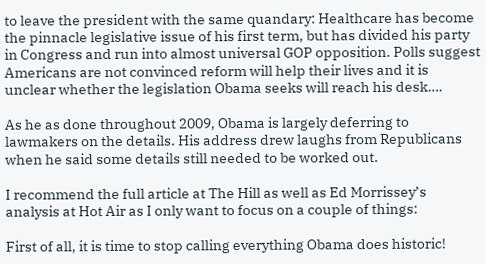to leave the president with the same quandary: Healthcare has become the pinnacle legislative issue of his first term, but has divided his party in Congress and run into almost universal GOP opposition. Polls suggest Americans are not convinced reform will help their lives and it is unclear whether the legislation Obama seeks will reach his desk….

As he as done throughout 2009, Obama is largely deferring to lawmakers on the details. His address drew laughs from Republicans when he said some details still needed to be worked out.

I recommend the full article at The Hill as well as Ed Morrissey’s analysis at Hot Air as I only want to focus on a couple of things:

First of all, it is time to stop calling everything Obama does historic!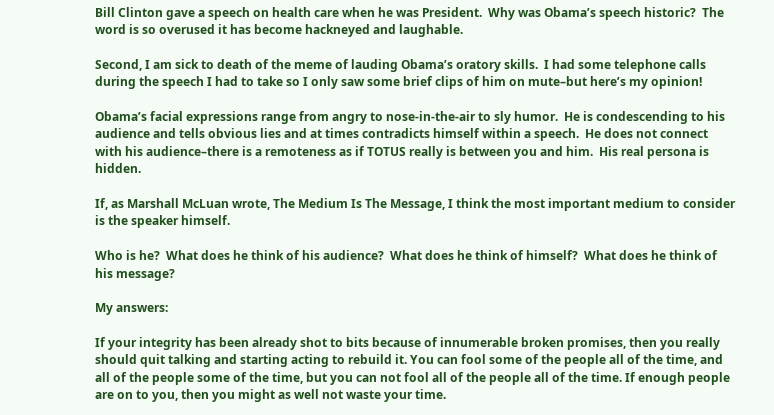Bill Clinton gave a speech on health care when he was President.  Why was Obama’s speech historic?  The word is so overused it has become hackneyed and laughable.

Second, I am sick to death of the meme of lauding Obama’s oratory skills.  I had some telephone calls during the speech I had to take so I only saw some brief clips of him on mute–but here’s my opinion!

Obama’s facial expressions range from angry to nose-in-the-air to sly humor.  He is condescending to his audience and tells obvious lies and at times contradicts himself within a speech.  He does not connect with his audience–there is a remoteness as if TOTUS really is between you and him.  His real persona is hidden.

If, as Marshall McLuan wrote, The Medium Is The Message, I think the most important medium to consider is the speaker himself.

Who is he?  What does he think of his audience?  What does he think of himself?  What does he think of his message?

My answers:

If your integrity has been already shot to bits because of innumerable broken promises, then you really should quit talking and starting acting to rebuild it. You can fool some of the people all of the time, and all of the people some of the time, but you can not fool all of the people all of the time. If enough people are on to you, then you might as well not waste your time.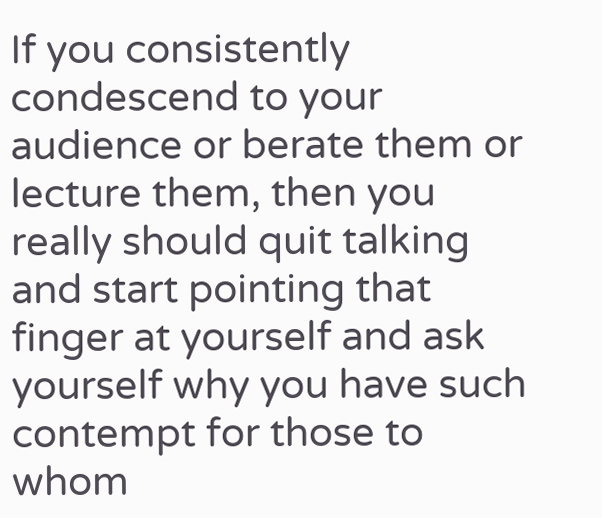If you consistently condescend to your audience or berate them or lecture them, then you really should quit talking and start pointing that finger at yourself and ask yourself why you have such contempt for those to whom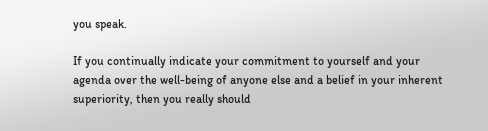you speak.

If you continually indicate your commitment to yourself and your agenda over the well-being of anyone else and a belief in your inherent superiority, then you really should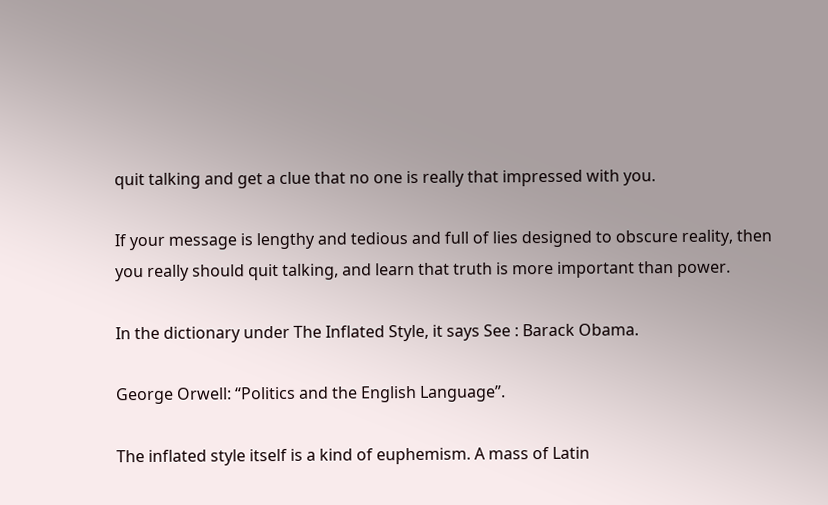quit talking and get a clue that no one is really that impressed with you.

If your message is lengthy and tedious and full of lies designed to obscure reality, then you really should quit talking, and learn that truth is more important than power.

In the dictionary under The Inflated Style, it says See : Barack Obama.

George Orwell: “Politics and the English Language”.

The inflated style itself is a kind of euphemism. A mass of Latin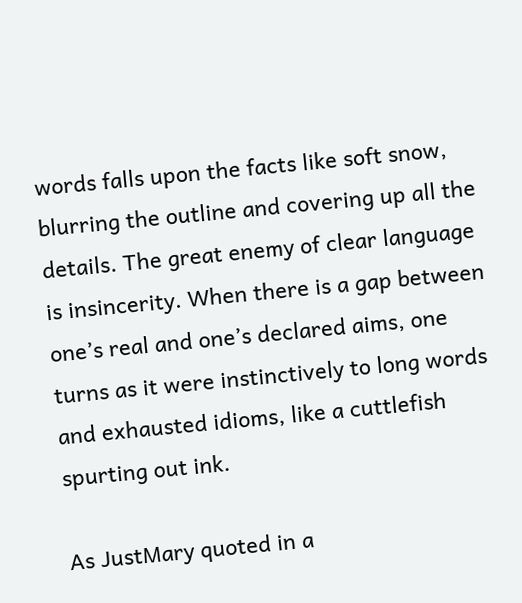words falls upon the facts like soft snow, blurring the outline and covering up all the details. The great enemy of clear language is insincerity. When there is a gap between one’s real and one’s declared aims, one turns as it were instinctively to long words and exhausted idioms, like a cuttlefish spurting out ink.

As JustMary quoted in a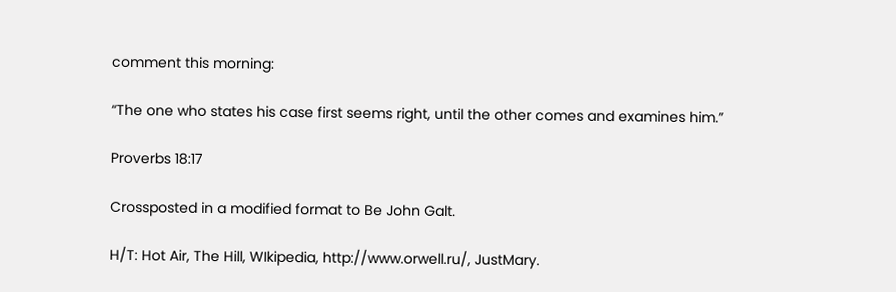comment this morning:

“The one who states his case first seems right, until the other comes and examines him.”

Proverbs 18:17

Crossposted in a modified format to Be John Galt.

H/T: Hot Air, The Hill, WIkipedia, http://www.orwell.ru/, JustMary.